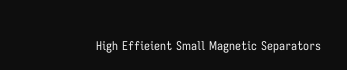High Effieient Small Magnetic Separators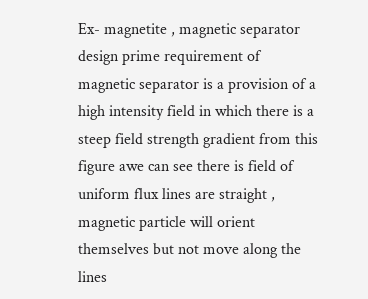Ex- magnetite , magnetic separator design prime requirement of magnetic separator is a provision of a high intensity field in which there is a steep field strength gradient from this figure awe can see there is field of uniform flux lines are straight , magnetic particle will orient themselves but not move along the lines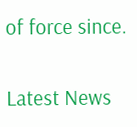of force since.

Latest News